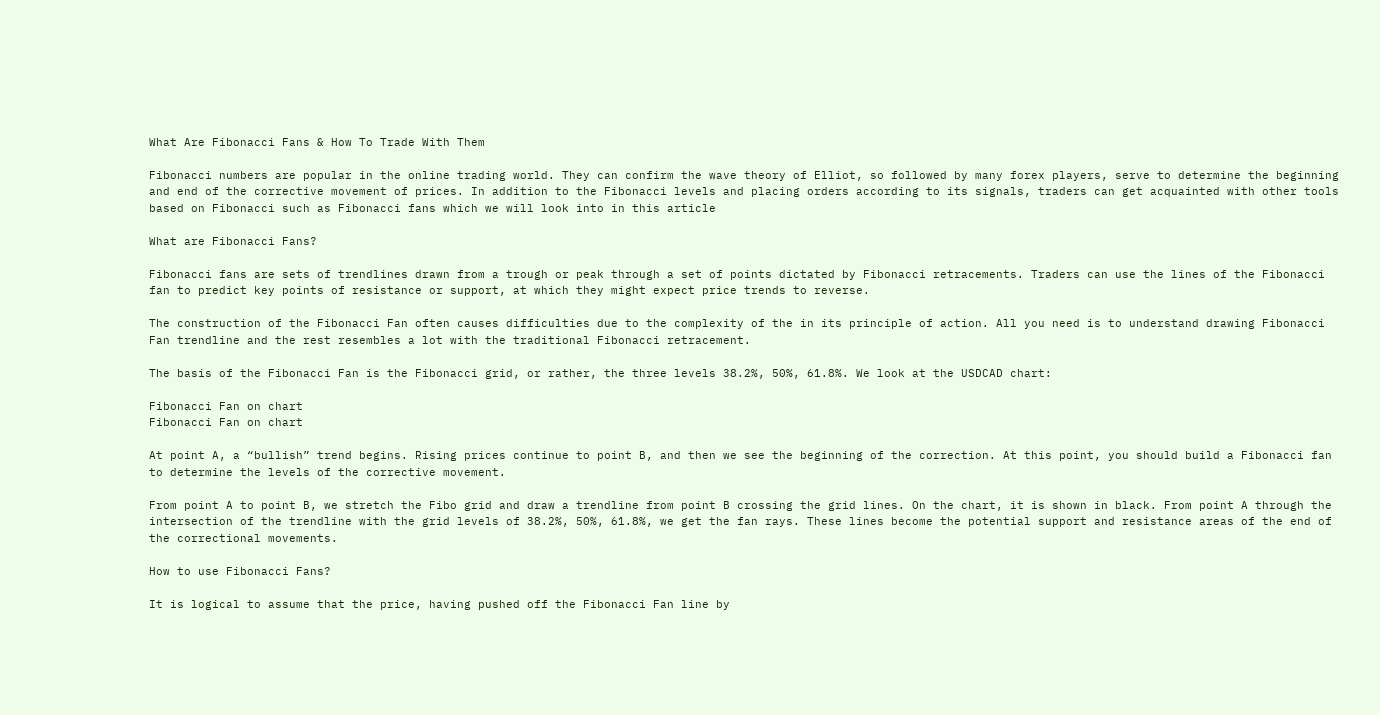What Are Fibonacci Fans & How To Trade With Them

Fibonacci numbers are popular in the online trading world. They can confirm the wave theory of Elliot, so followed by many forex players, serve to determine the beginning and end of the corrective movement of prices. In addition to the Fibonacci levels and placing orders according to its signals, traders can get acquainted with other tools based on Fibonacci such as Fibonacci fans which we will look into in this article

What are Fibonacci Fans?

Fibonacci fans are sets of trendlines drawn from a trough or peak through a set of points dictated by Fibonacci retracements. Traders can use the lines of the Fibonacci fan to predict key points of resistance or support, at which they might expect price trends to reverse.

The construction of the Fibonacci Fan often causes difficulties due to the complexity of the in its principle of action. All you need is to understand drawing Fibonacci Fan trendline and the rest resembles a lot with the traditional Fibonacci retracement.

The basis of the Fibonacci Fan is the Fibonacci grid, or rather, the three levels 38.2%, 50%, 61.8%. We look at the USDCAD chart:

Fibonacci Fan on chart
Fibonacci Fan on chart

At point A, a “bullish” trend begins. Rising prices continue to point B, and then we see the beginning of the correction. At this point, you should build a Fibonacci fan to determine the levels of the corrective movement.

From point A to point B, we stretch the Fibo grid and draw a trendline from point B crossing the grid lines. On the chart, it is shown in black. From point A through the intersection of the trendline with the grid levels of 38.2%, 50%, 61.8%, we get the fan rays. These lines become the potential support and resistance areas of the end of the correctional movements.

How to use Fibonacci Fans?

It is logical to assume that the price, having pushed off the Fibonacci Fan line by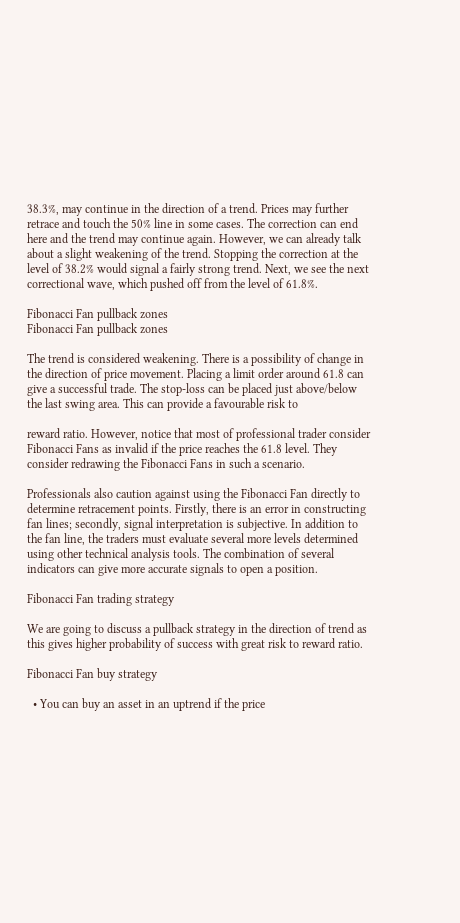38.3%, may continue in the direction of a trend. Prices may further retrace and touch the 50% line in some cases. The correction can end here and the trend may continue again. However, we can already talk about a slight weakening of the trend. Stopping the correction at the level of 38.2% would signal a fairly strong trend. Next, we see the next correctional wave, which pushed off from the level of 61.8%.

Fibonacci Fan pullback zones
Fibonacci Fan pullback zones

The trend is considered weakening. There is a possibility of change in the direction of price movement. Placing a limit order around 61.8 can give a successful trade. The stop-loss can be placed just above/below the last swing area. This can provide a favourable risk to

reward ratio. However, notice that most of professional trader consider Fibonacci Fans as invalid if the price reaches the 61.8 level. They consider redrawing the Fibonacci Fans in such a scenario.

Professionals also caution against using the Fibonacci Fan directly to determine retracement points. Firstly, there is an error in constructing fan lines; secondly, signal interpretation is subjective. In addition to the fan line, the traders must evaluate several more levels determined using other technical analysis tools. The combination of several indicators can give more accurate signals to open a position.

Fibonacci Fan trading strategy

We are going to discuss a pullback strategy in the direction of trend as this gives higher probability of success with great risk to reward ratio.

Fibonacci Fan buy strategy

  • You can buy an asset in an uptrend if the price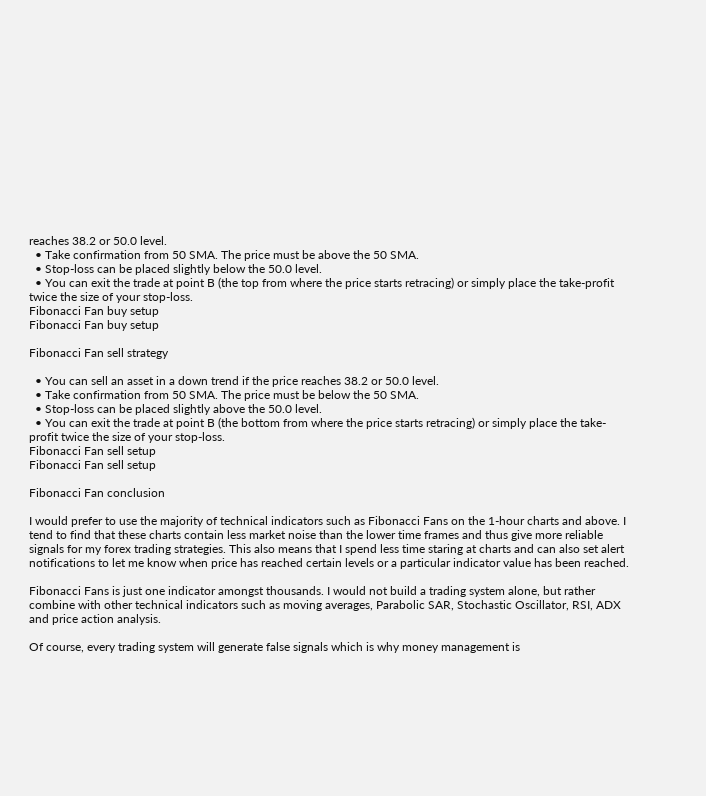reaches 38.2 or 50.0 level.
  • Take confirmation from 50 SMA. The price must be above the 50 SMA.
  • Stop-loss can be placed slightly below the 50.0 level.
  • You can exit the trade at point B (the top from where the price starts retracing) or simply place the take-profit twice the size of your stop-loss.
Fibonacci Fan buy setup
Fibonacci Fan buy setup

Fibonacci Fan sell strategy

  • You can sell an asset in a down trend if the price reaches 38.2 or 50.0 level.
  • Take confirmation from 50 SMA. The price must be below the 50 SMA.
  • Stop-loss can be placed slightly above the 50.0 level.
  • You can exit the trade at point B (the bottom from where the price starts retracing) or simply place the take-profit twice the size of your stop-loss.
Fibonacci Fan sell setup
Fibonacci Fan sell setup

Fibonacci Fan conclusion

I would prefer to use the majority of technical indicators such as Fibonacci Fans on the 1-hour charts and above. I tend to find that these charts contain less market noise than the lower time frames and thus give more reliable signals for my forex trading strategies. This also means that I spend less time staring at charts and can also set alert notifications to let me know when price has reached certain levels or a particular indicator value has been reached.

Fibonacci Fans is just one indicator amongst thousands. I would not build a trading system alone, but rather combine with other technical indicators such as moving averages, Parabolic SAR, Stochastic Oscillator, RSI, ADX and price action analysis.

Of course, every trading system will generate false signals which is why money management is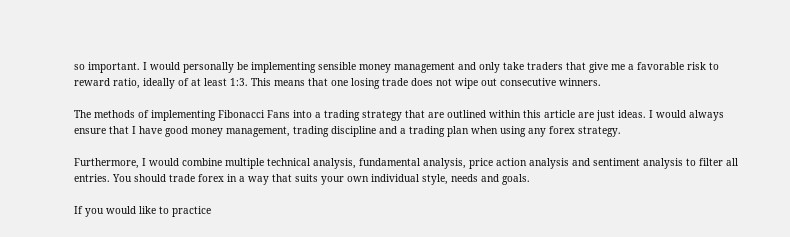so important. I would personally be implementing sensible money management and only take traders that give me a favorable risk to reward ratio, ideally of at least 1:3. This means that one losing trade does not wipe out consecutive winners.

The methods of implementing Fibonacci Fans into a trading strategy that are outlined within this article are just ideas. I would always ensure that I have good money management, trading discipline and a trading plan when using any forex strategy.

Furthermore, I would combine multiple technical analysis, fundamental analysis, price action analysis and sentiment analysis to filter all entries. You should trade forex in a way that suits your own individual style, needs and goals.

If you would like to practice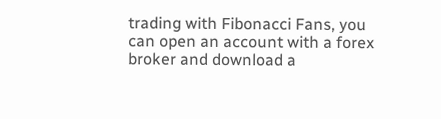trading with Fibonacci Fans, you can open an account with a forex broker and download a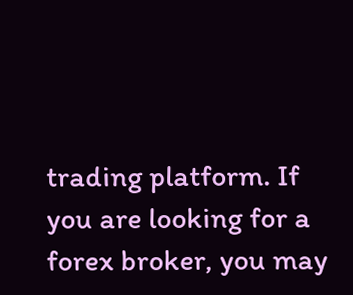trading platform. If you are looking for a forex broker, you may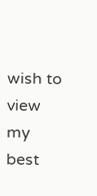wish to view my best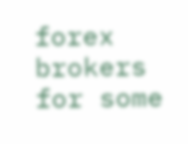forex brokers for some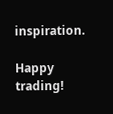inspiration.

Happy trading!